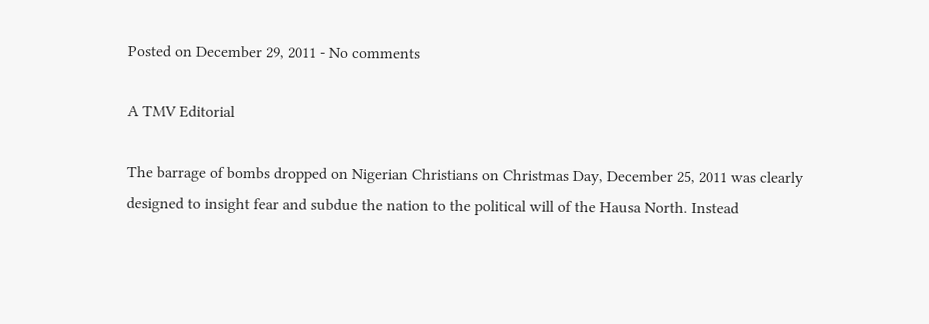Posted on December 29, 2011 - No comments

A TMV Editorial

The barrage of bombs dropped on Nigerian Christians on Christmas Day, December 25, 2011 was clearly designed to insight fear and subdue the nation to the political will of the Hausa North. Instead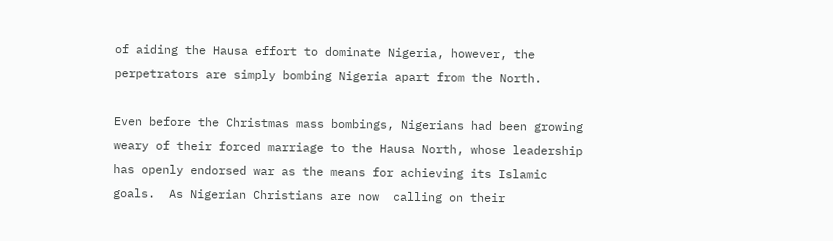of aiding the Hausa effort to dominate Nigeria, however, the perpetrators are simply bombing Nigeria apart from the North.

Even before the Christmas mass bombings, Nigerians had been growing weary of their forced marriage to the Hausa North, whose leadership has openly endorsed war as the means for achieving its Islamic goals.  As Nigerian Christians are now  calling on their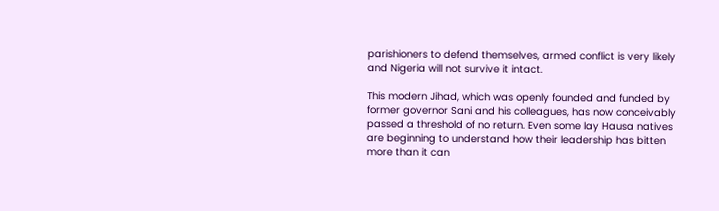parishioners to defend themselves, armed conflict is very likely and Nigeria will not survive it intact.

This modern Jihad, which was openly founded and funded by former governor Sani and his colleagues, has now conceivably passed a threshold of no return. Even some lay Hausa natives are beginning to understand how their leadership has bitten more than it can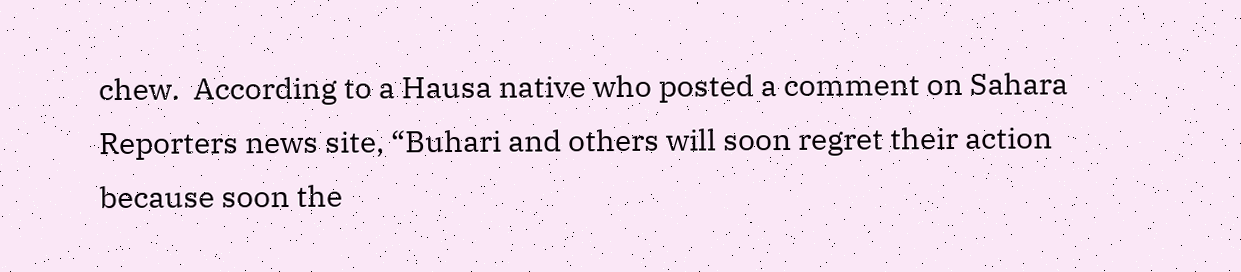chew.  According to a Hausa native who posted a comment on Sahara Reporters news site, “Buhari and others will soon regret their action because soon the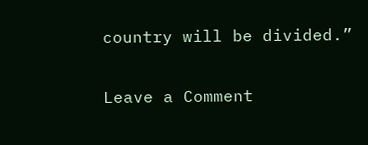country will be divided.”

Leave a Comment